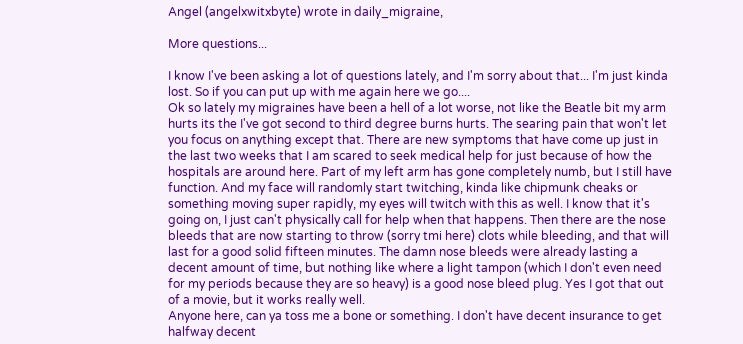Angel (angelxwitxbyte) wrote in daily_migraine,

More questions...

I know I've been asking a lot of questions lately, and I'm sorry about that... I'm just kinda lost. So if you can put up with me again here we go....
Ok so lately my migraines have been a hell of a lot worse, not like the Beatle bit my arm hurts its the I've got second to third degree burns hurts. The searing pain that won't let you focus on anything except that. There are new symptoms that have come up just in the last two weeks that I am scared to seek medical help for just because of how the hospitals are around here. Part of my left arm has gone completely numb, but I still have function. And my face will randomly start twitching, kinda like chipmunk cheaks or something moving super rapidly, my eyes will twitch with this as well. I know that it's going on, I just can't physically call for help when that happens. Then there are the nose bleeds that are now starting to throw (sorry tmi here) clots while bleeding, and that will last for a good solid fifteen minutes. The damn nose bleeds were already lasting a decent amount of time, but nothing like where a light tampon (which I don't even need for my periods because they are so heavy) is a good nose bleed plug. Yes I got that out of a movie, but it works really well.
Anyone here, can ya toss me a bone or something. I don't have decent insurance to get halfway decent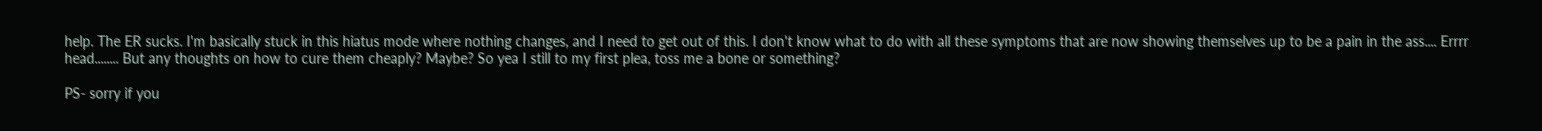help. The ER sucks. I'm basically stuck in this hiatus mode where nothing changes, and I need to get out of this. I don't know what to do with all these symptoms that are now showing themselves up to be a pain in the ass.... Errrr head........ But any thoughts on how to cure them cheaply? Maybe? So yea I still to my first plea, toss me a bone or something?

PS- sorry if you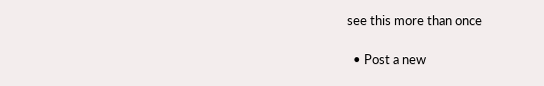see this more than once

  • Post a new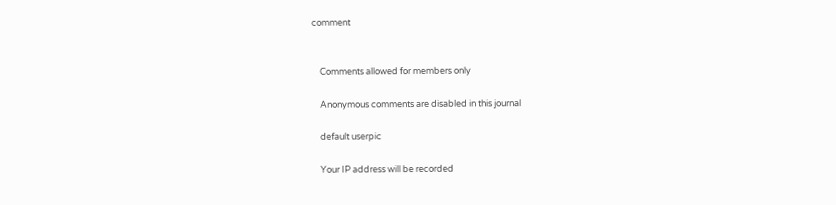comment


    Comments allowed for members only

    Anonymous comments are disabled in this journal

    default userpic

    Your IP address will be recorded